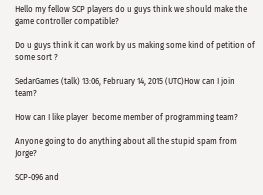Hello my fellow SCP players do u guys think we should make the game controller compatible?

Do u guys think it can work by us making some kind of petition of some sort ?

SedarGames (talk) 13:06, February 14, 2015 (UTC)How can I join team?

How can I like player  become member of programming team?

Anyone going to do anything about all the stupid spam from Jorge?

SCP-096 and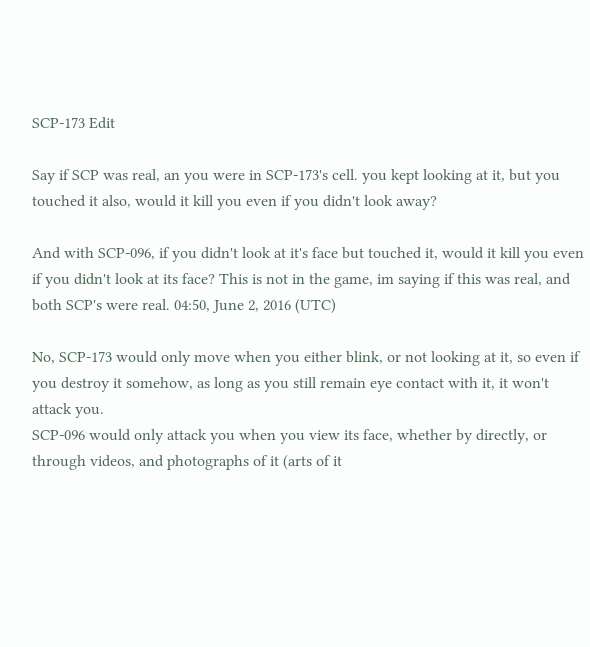SCP-173 Edit

Say if SCP was real, an you were in SCP-173's cell. you kept looking at it, but you touched it also, would it kill you even if you didn't look away?

And with SCP-096, if you didn't look at it's face but touched it, would it kill you even if you didn't look at its face? This is not in the game, im saying if this was real, and both SCP's were real. 04:50, June 2, 2016 (UTC)

No, SCP-173 would only move when you either blink, or not looking at it, so even if you destroy it somehow, as long as you still remain eye contact with it, it won't attack you.
SCP-096 would only attack you when you view its face, whether by directly, or through videos, and photographs of it (arts of it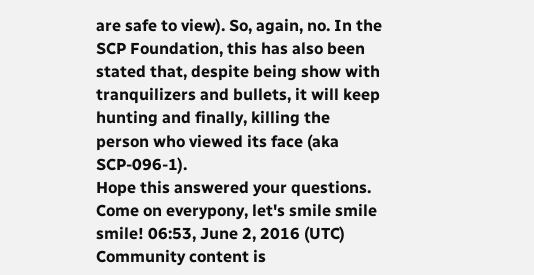are safe to view). So, again, no. In the SCP Foundation, this has also been stated that, despite being show with tranquilizers and bullets, it will keep hunting and finally, killing the person who viewed its face (aka SCP-096-1).
Hope this answered your questions. Come on everypony, let's smile smile smile! 06:53, June 2, 2016 (UTC)
Community content is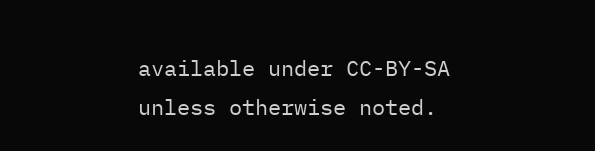available under CC-BY-SA unless otherwise noted.